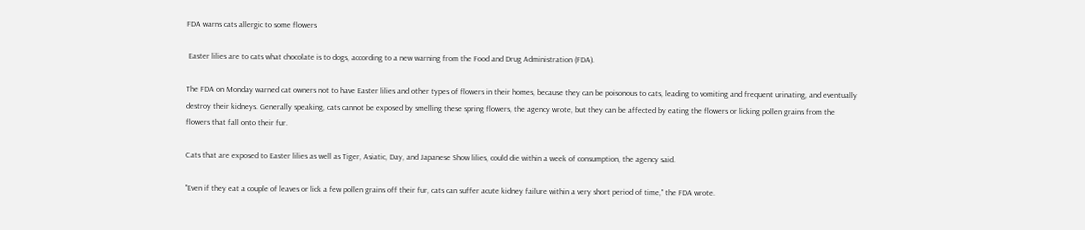FDA warns cats allergic to some flowers

 Easter lilies are to cats what chocolate is to dogs, according to a new warning from the Food and Drug Administration (FDA).

The FDA on Monday warned cat owners not to have Easter lilies and other types of flowers in their homes, because they can be poisonous to cats, leading to vomiting and frequent urinating, and eventually destroy their kidneys. Generally speaking, cats cannot be exposed by smelling these spring flowers, the agency wrote, but they can be affected by eating the flowers or licking pollen grains from the flowers that fall onto their fur.

Cats that are exposed to Easter lilies as well as Tiger, Asiatic, Day, and Japanese Show lilies, could die within a week of consumption, the agency said.

"Even if they eat a couple of leaves or lick a few pollen grains off their fur, cats can suffer acute kidney failure within a very short period of time," the FDA wrote.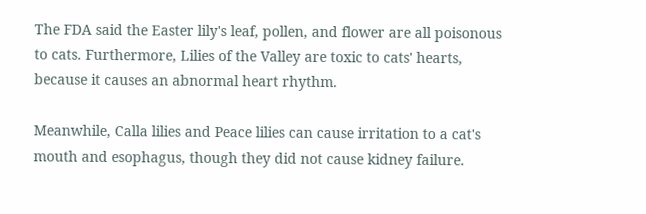The FDA said the Easter lily's leaf, pollen, and flower are all poisonous to cats. Furthermore, Lilies of the Valley are toxic to cats' hearts, because it causes an abnormal heart rhythm.

Meanwhile, Calla lilies and Peace lilies can cause irritation to a cat's mouth and esophagus, though they did not cause kidney failure.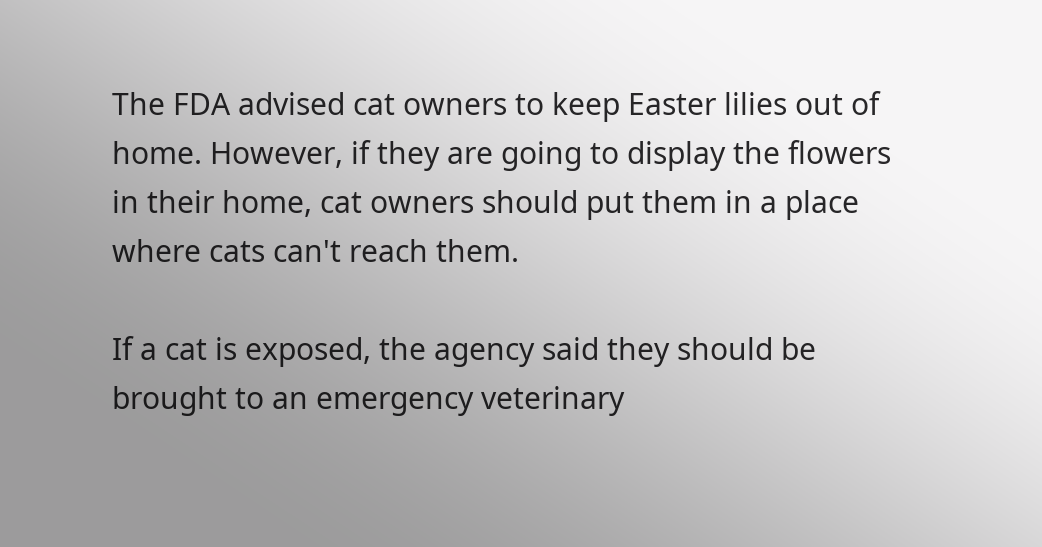The FDA advised cat owners to keep Easter lilies out of home. However, if they are going to display the flowers in their home, cat owners should put them in a place where cats can't reach them.

If a cat is exposed, the agency said they should be brought to an emergency veterinary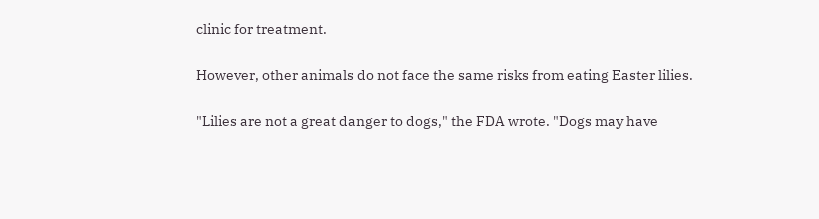clinic for treatment.

However, other animals do not face the same risks from eating Easter lilies.

"Lilies are not a great danger to dogs," the FDA wrote. "Dogs may have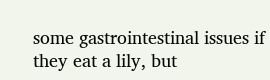some gastrointestinal issues if they eat a lily, but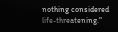nothing considered life-threatening."